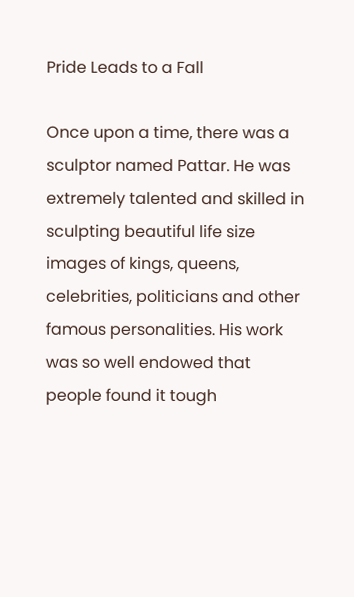Pride Leads to a Fall

Once upon a time, there was a sculptor named Pattar. He was extremely talented and skilled in sculpting beautiful life size images of kings, queens, celebrities, politicians and other famous personalities. His work was so well endowed that people found it tough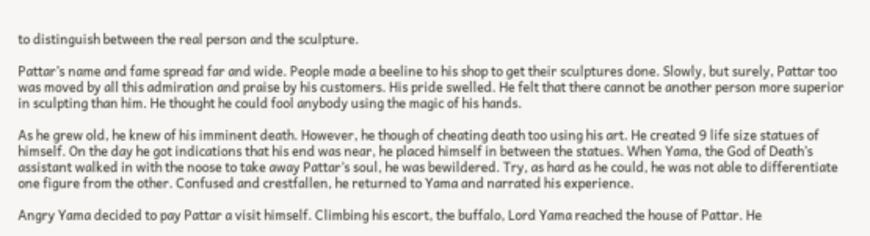to distinguish between the real person and the sculpture.

Pattar’s name and fame spread far and wide. People made a beeline to his shop to get their sculptures done. Slowly, but surely, Pattar too was moved by all this admiration and praise by his customers. His pride swelled. He felt that there cannot be another person more superior in sculpting than him. He thought he could fool anybody using the magic of his hands.

As he grew old, he knew of his imminent death. However, he though of cheating death too using his art. He created 9 life size statues of himself. On the day he got indications that his end was near, he placed himself in between the statues. When Yama, the God of Death’s assistant walked in with the noose to take away Pattar’s soul, he was bewildered. Try, as hard as he could, he was not able to differentiate one figure from the other. Confused and crestfallen, he returned to Yama and narrated his experience.

Angry Yama decided to pay Pattar a visit himself. Climbing his escort, the buffalo, Lord Yama reached the house of Pattar. He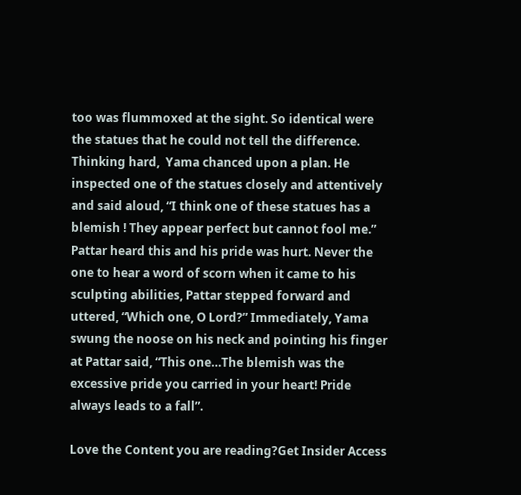too was flummoxed at the sight. So identical were the statues that he could not tell the difference. Thinking hard,  Yama chanced upon a plan. He inspected one of the statues closely and attentively and said aloud, “I think one of these statues has a blemish ! They appear perfect but cannot fool me.” Pattar heard this and his pride was hurt. Never the one to hear a word of scorn when it came to his sculpting abilities, Pattar stepped forward and uttered, “Which one, O Lord?” Immediately, Yama swung the noose on his neck and pointing his finger at Pattar said, “This one…The blemish was the excessive pride you carried in your heart! Pride always leads to a fall”.

Love the Content you are reading?Get Insider Access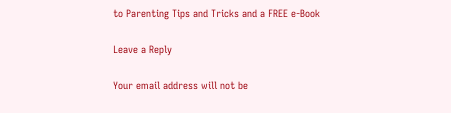to Parenting Tips and Tricks and a FREE e-Book

Leave a Reply

Your email address will not be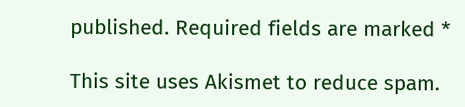published. Required fields are marked *

This site uses Akismet to reduce spam.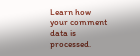Learn how your comment data is processed.